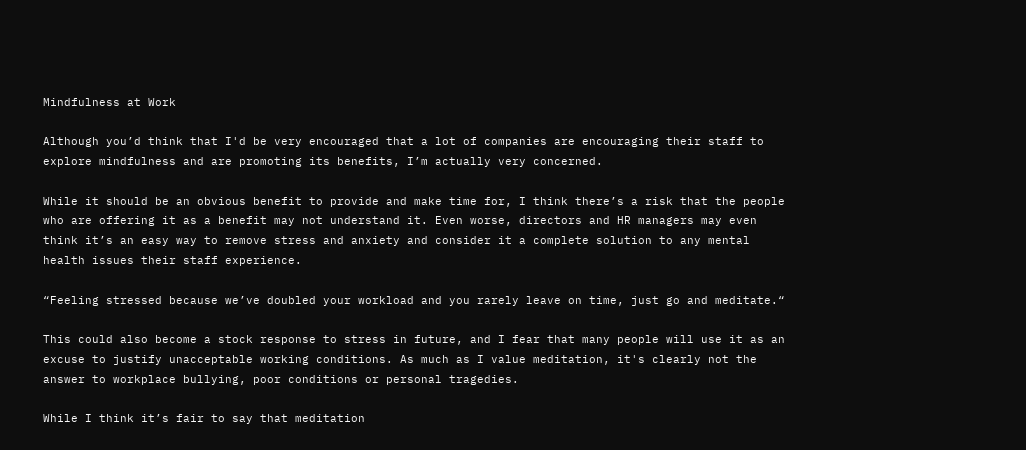Mindfulness at Work

Although you’d think that I'd be very encouraged that a lot of companies are encouraging their staff to explore mindfulness and are promoting its benefits, I’m actually very concerned.

While it should be an obvious benefit to provide and make time for, I think there’s a risk that the people who are offering it as a benefit may not understand it. Even worse, directors and HR managers may even think it’s an easy way to remove stress and anxiety and consider it a complete solution to any mental health issues their staff experience.

“Feeling stressed because we’ve doubled your workload and you rarely leave on time, just go and meditate.“

This could also become a stock response to stress in future, and I fear that many people will use it as an excuse to justify unacceptable working conditions. As much as I value meditation, it's clearly not the answer to workplace bullying, poor conditions or personal tragedies.

While I think it’s fair to say that meditation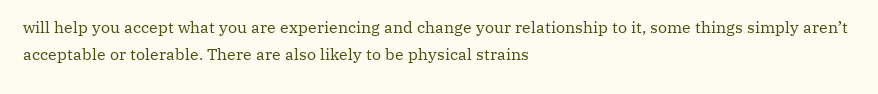will help you accept what you are experiencing and change your relationship to it, some things simply aren’t acceptable or tolerable. There are also likely to be physical strains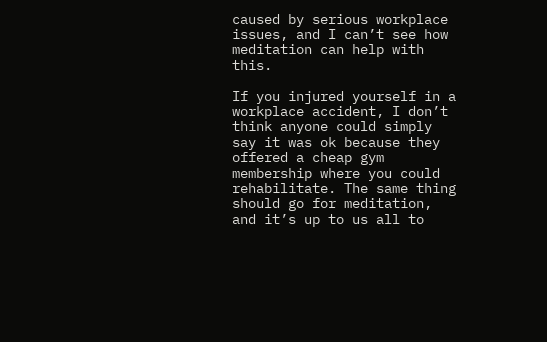caused by serious workplace issues, and I can’t see how meditation can help with this.

If you injured yourself in a workplace accident, I don’t think anyone could simply say it was ok because they offered a cheap gym membership where you could rehabilitate. The same thing should go for meditation, and it’s up to us all to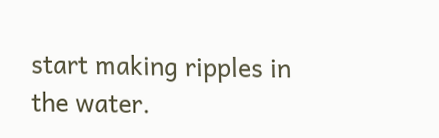start making ripples in the water.